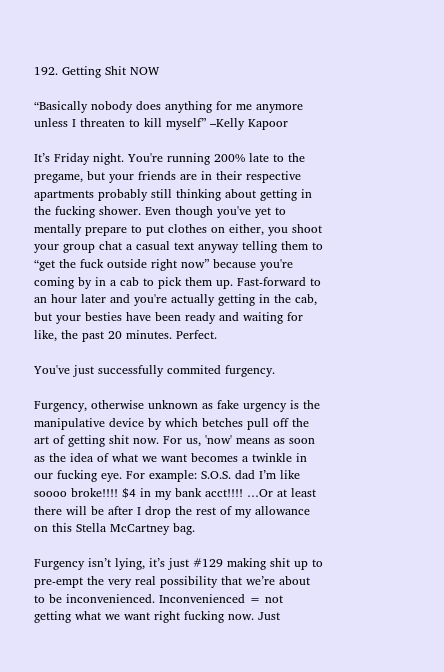192. Getting Shit NOW

“Basically nobody does anything for me anymore unless I threaten to kill myself” –Kelly Kapoor

It’s Friday night. You're running 200% late to the pregame, but your friends are in their respective apartments probably still thinking about getting in the fucking shower. Even though you've yet to mentally prepare to put clothes on either, you shoot your group chat a casual text anyway telling them to “get the fuck outside right now” because you're coming by in a cab to pick them up. Fast-forward to an hour later and you're actually getting in the cab, but your besties have been ready and waiting for like, the past 20 minutes. Perfect.

You've just successfully commited furgency.

Furgency, otherwise unknown as fake urgency is the manipulative device by which betches pull off the art of getting shit now. For us, 'now' means as soon as the idea of what we want becomes a twinkle in our fucking eye. For example: S.O.S. dad I’m like soooo broke!!!! $4 in my bank acct!!!! …Or at least there will be after I drop the rest of my allowance on this Stella McCartney bag.

Furgency isn’t lying, it’s just #129 making shit up to pre-empt the very real possibility that we’re about to be inconvenienced. Inconvenienced = not getting what we want right fucking now. Just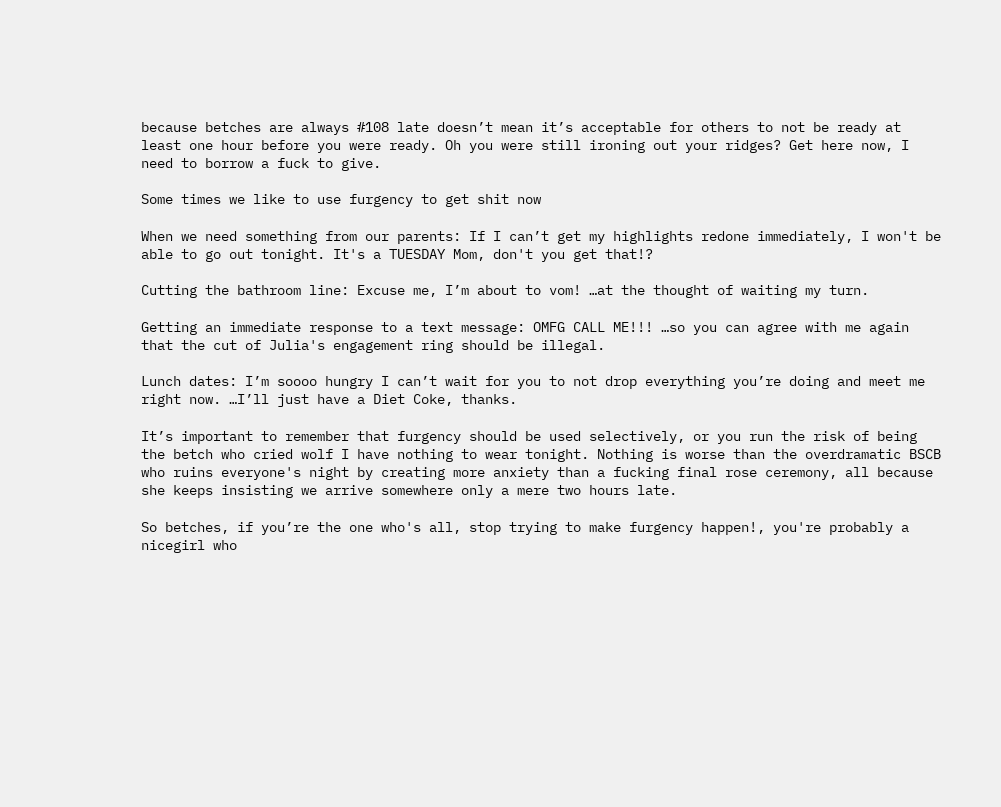because betches are always #108 late doesn’t mean it’s acceptable for others to not be ready at least one hour before you were ready. Oh you were still ironing out your ridges? Get here now, I need to borrow a fuck to give.

Some times we like to use furgency to get shit now

When we need something from our parents: If I can’t get my highlights redone immediately, I won't be able to go out tonight. It's a TUESDAY Mom, don't you get that!?

Cutting the bathroom line: Excuse me, I’m about to vom! …at the thought of waiting my turn.

Getting an immediate response to a text message: OMFG CALL ME!!! …so you can agree with me again that the cut of Julia's engagement ring should be illegal.

Lunch dates: I’m soooo hungry I can’t wait for you to not drop everything you’re doing and meet me right now. …I’ll just have a Diet Coke, thanks.

It’s important to remember that furgency should be used selectively, or you run the risk of being the betch who cried wolf I have nothing to wear tonight. Nothing is worse than the overdramatic BSCB who ruins everyone's night by creating more anxiety than a fucking final rose ceremony, all because she keeps insisting we arrive somewhere only a mere two hours late.

So betches, if you’re the one who's all, stop trying to make furgency happen!, you're probably a nicegirl who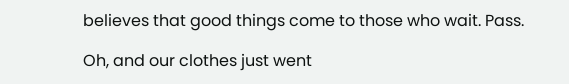believes that good things come to those who wait. Pass.

Oh, and our clothes just went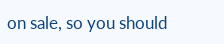on sale, so you should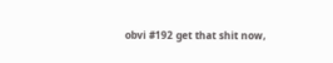obvi #192 get that shit now,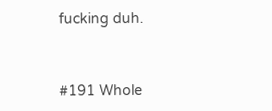fucking duh.


#191 Whole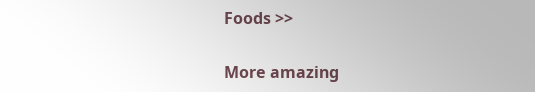Foods >>


More amazing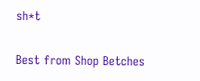sh*t

Best from Shop Betches